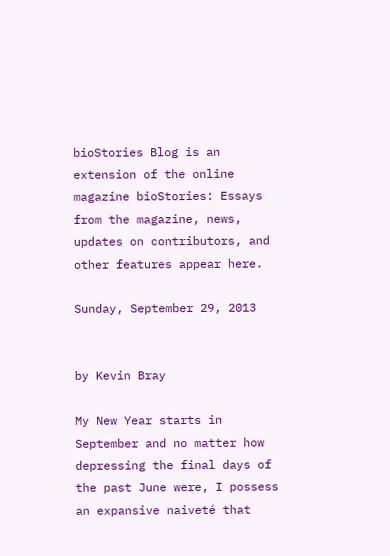bioStories Blog is an extension of the online magazine bioStories: Essays from the magazine, news, updates on contributors, and other features appear here.

Sunday, September 29, 2013


by Kevin Bray

My New Year starts in September and no matter how depressing the final days of the past June were, I possess an expansive naiveté that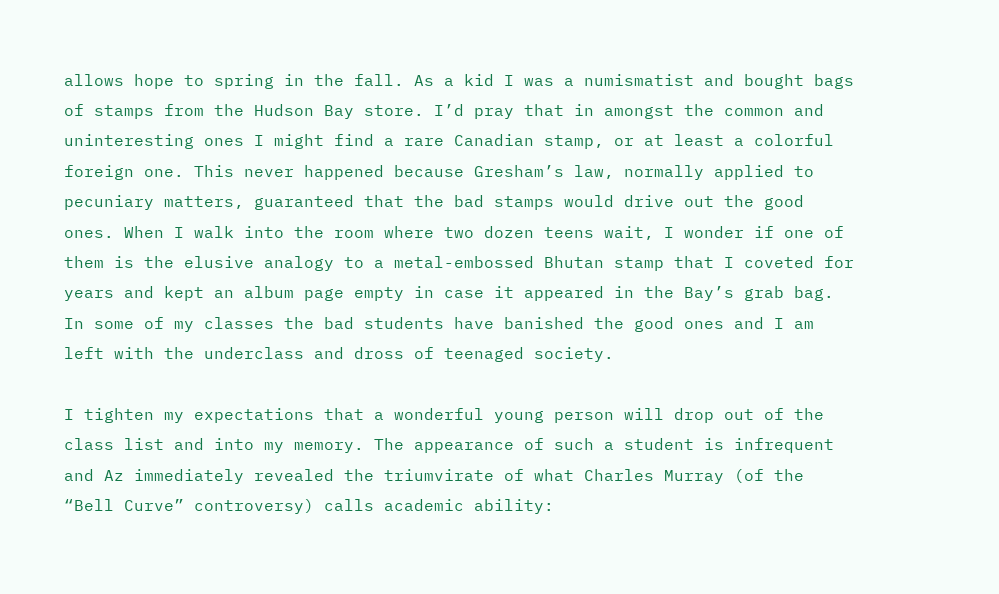allows hope to spring in the fall. As a kid I was a numismatist and bought bags of stamps from the Hudson Bay store. I’d pray that in amongst the common and uninteresting ones I might find a rare Canadian stamp, or at least a colorful foreign one. This never happened because Gresham’s law, normally applied to pecuniary matters, guaranteed that the bad stamps would drive out the good ones. When I walk into the room where two dozen teens wait, I wonder if one of them is the elusive analogy to a metal-embossed Bhutan stamp that I coveted for years and kept an album page empty in case it appeared in the Bay’s grab bag. In some of my classes the bad students have banished the good ones and I am left with the underclass and dross of teenaged society.

I tighten my expectations that a wonderful young person will drop out of the class list and into my memory. The appearance of such a student is infrequent and Az immediately revealed the triumvirate of what Charles Murray (of the “Bell Curve” controversy) calls academic ability: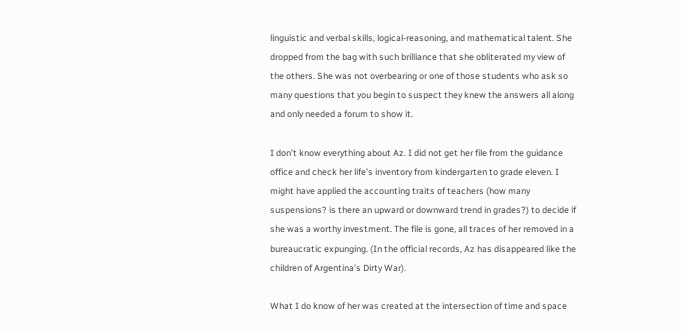linguistic and verbal skills, logical-reasoning, and mathematical talent. She dropped from the bag with such brilliance that she obliterated my view of the others. She was not overbearing or one of those students who ask so many questions that you begin to suspect they knew the answers all along and only needed a forum to show it.

I don’t know everything about Az. I did not get her file from the guidance office and check her life’s inventory from kindergarten to grade eleven. I might have applied the accounting traits of teachers (how many suspensions? is there an upward or downward trend in grades?) to decide if she was a worthy investment. The file is gone, all traces of her removed in a bureaucratic expunging. (In the official records, Az has disappeared like the children of Argentina’s Dirty War).

What I do know of her was created at the intersection of time and space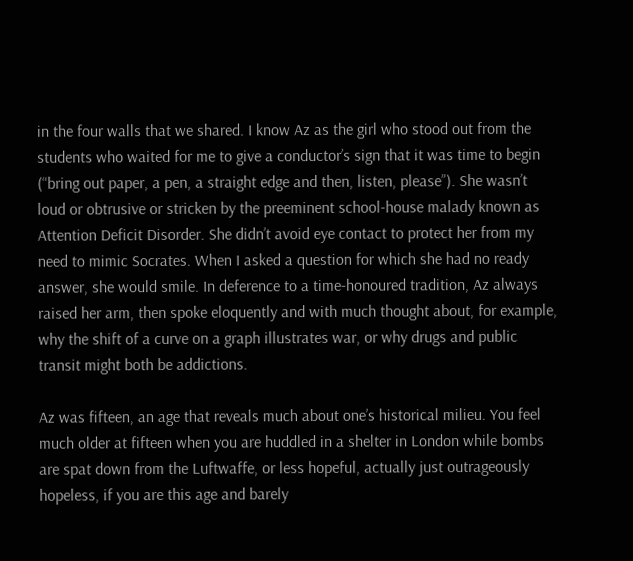in the four walls that we shared. I know Az as the girl who stood out from the students who waited for me to give a conductor’s sign that it was time to begin (“bring out paper, a pen, a straight edge and then, listen, please”). She wasn’t loud or obtrusive or stricken by the preeminent school-house malady known as Attention Deficit Disorder. She didn’t avoid eye contact to protect her from my need to mimic Socrates. When I asked a question for which she had no ready answer, she would smile. In deference to a time-honoured tradition, Az always raised her arm, then spoke eloquently and with much thought about, for example, why the shift of a curve on a graph illustrates war, or why drugs and public transit might both be addictions.

Az was fifteen, an age that reveals much about one’s historical milieu. You feel much older at fifteen when you are huddled in a shelter in London while bombs are spat down from the Luftwaffe, or less hopeful, actually just outrageously hopeless, if you are this age and barely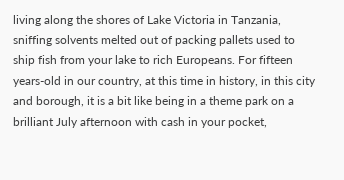living along the shores of Lake Victoria in Tanzania, sniffing solvents melted out of packing pallets used to ship fish from your lake to rich Europeans. For fifteen years-old in our country, at this time in history, in this city and borough, it is a bit like being in a theme park on a brilliant July afternoon with cash in your pocket,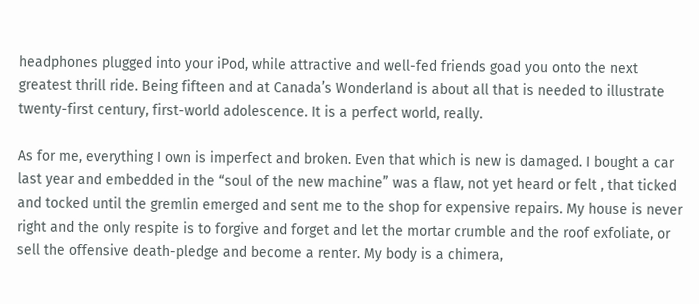headphones plugged into your iPod, while attractive and well-fed friends goad you onto the next greatest thrill ride. Being fifteen and at Canada’s Wonderland is about all that is needed to illustrate twenty-first century, first-world adolescence. It is a perfect world, really.

As for me, everything I own is imperfect and broken. Even that which is new is damaged. I bought a car last year and embedded in the “soul of the new machine” was a flaw, not yet heard or felt , that ticked and tocked until the gremlin emerged and sent me to the shop for expensive repairs. My house is never right and the only respite is to forgive and forget and let the mortar crumble and the roof exfoliate, or sell the offensive death-pledge and become a renter. My body is a chimera,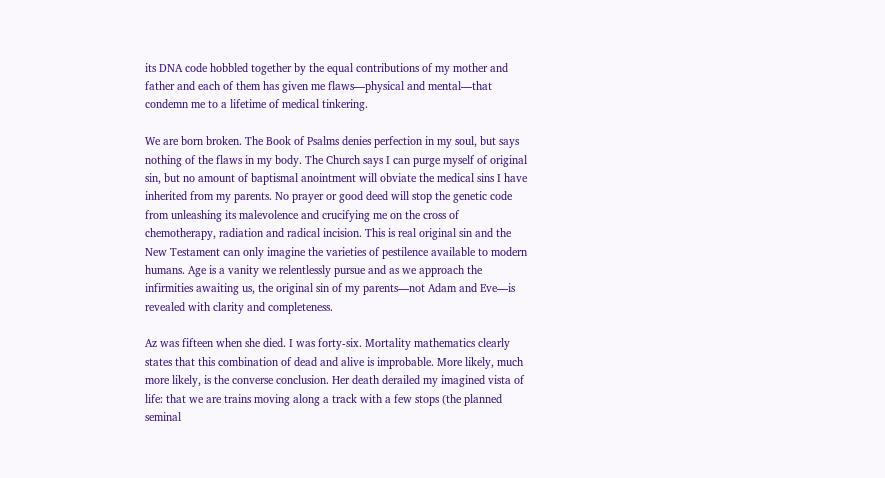its DNA code hobbled together by the equal contributions of my mother and father and each of them has given me flaws—physical and mental—that condemn me to a lifetime of medical tinkering.

We are born broken. The Book of Psalms denies perfection in my soul, but says nothing of the flaws in my body. The Church says I can purge myself of original sin, but no amount of baptismal anointment will obviate the medical sins I have inherited from my parents. No prayer or good deed will stop the genetic code from unleashing its malevolence and crucifying me on the cross of chemotherapy, radiation and radical incision. This is real original sin and the New Testament can only imagine the varieties of pestilence available to modern humans. Age is a vanity we relentlessly pursue and as we approach the infirmities awaiting us, the original sin of my parents—not Adam and Eve—is revealed with clarity and completeness.

Az was fifteen when she died. I was forty-six. Mortality mathematics clearly states that this combination of dead and alive is improbable. More likely, much more likely, is the converse conclusion. Her death derailed my imagined vista of life: that we are trains moving along a track with a few stops (the planned seminal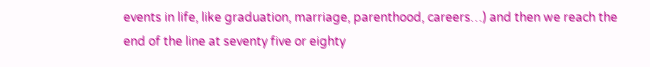events in life, like graduation, marriage, parenthood, careers…) and then we reach the end of the line at seventy five or eighty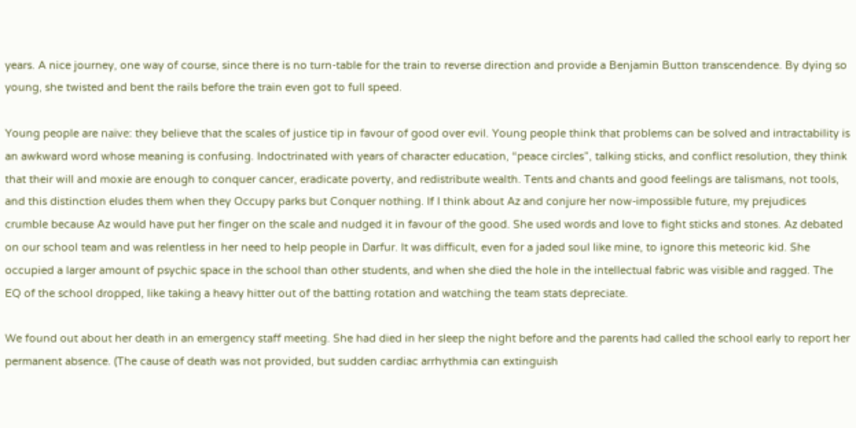years. A nice journey, one way of course, since there is no turn-table for the train to reverse direction and provide a Benjamin Button transcendence. By dying so young, she twisted and bent the rails before the train even got to full speed.

Young people are naïve: they believe that the scales of justice tip in favour of good over evil. Young people think that problems can be solved and intractability is an awkward word whose meaning is confusing. Indoctrinated with years of character education, “peace circles”, talking sticks, and conflict resolution, they think that their will and moxie are enough to conquer cancer, eradicate poverty, and redistribute wealth. Tents and chants and good feelings are talismans, not tools, and this distinction eludes them when they Occupy parks but Conquer nothing. If I think about Az and conjure her now-impossible future, my prejudices crumble because Az would have put her finger on the scale and nudged it in favour of the good. She used words and love to fight sticks and stones. Az debated on our school team and was relentless in her need to help people in Darfur. It was difficult, even for a jaded soul like mine, to ignore this meteoric kid. She occupied a larger amount of psychic space in the school than other students, and when she died the hole in the intellectual fabric was visible and ragged. The EQ of the school dropped, like taking a heavy hitter out of the batting rotation and watching the team stats depreciate.

We found out about her death in an emergency staff meeting. She had died in her sleep the night before and the parents had called the school early to report her permanent absence. (The cause of death was not provided, but sudden cardiac arrhythmia can extinguish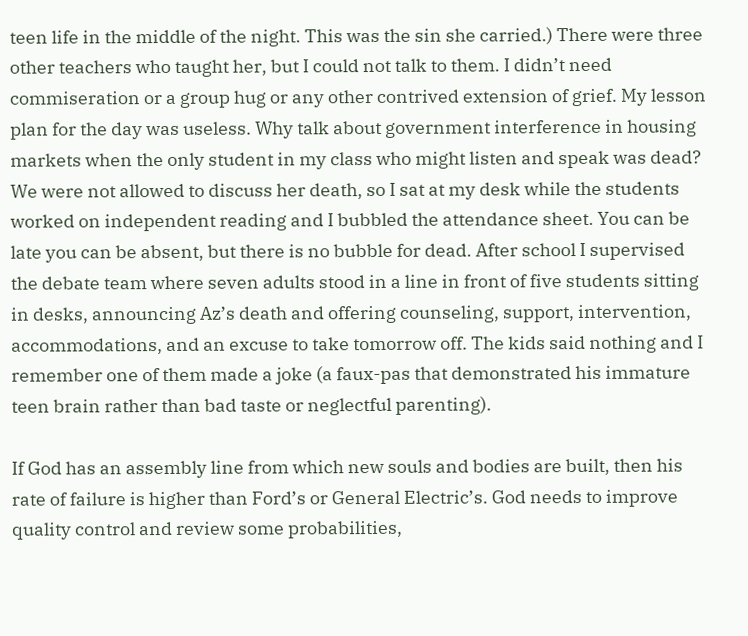teen life in the middle of the night. This was the sin she carried.) There were three other teachers who taught her, but I could not talk to them. I didn’t need commiseration or a group hug or any other contrived extension of grief. My lesson plan for the day was useless. Why talk about government interference in housing markets when the only student in my class who might listen and speak was dead? We were not allowed to discuss her death, so I sat at my desk while the students worked on independent reading and I bubbled the attendance sheet. You can be late you can be absent, but there is no bubble for dead. After school I supervised the debate team where seven adults stood in a line in front of five students sitting in desks, announcing Az’s death and offering counseling, support, intervention, accommodations, and an excuse to take tomorrow off. The kids said nothing and I remember one of them made a joke (a faux-pas that demonstrated his immature teen brain rather than bad taste or neglectful parenting).

If God has an assembly line from which new souls and bodies are built, then his rate of failure is higher than Ford’s or General Electric’s. God needs to improve quality control and review some probabilities,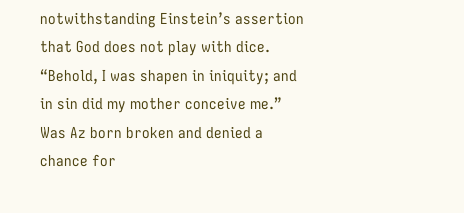notwithstanding Einstein’s assertion that God does not play with dice. “Behold, I was shapen in iniquity; and in sin did my mother conceive me.”  Was Az born broken and denied a chance for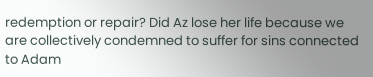redemption or repair? Did Az lose her life because we are collectively condemned to suffer for sins connected to Adam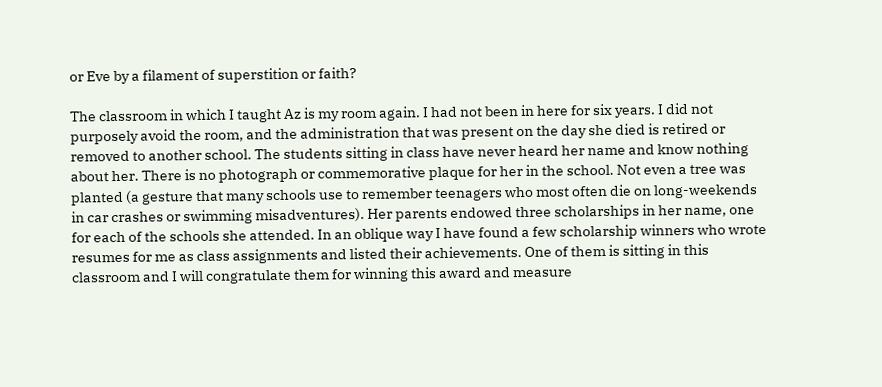or Eve by a filament of superstition or faith?

The classroom in which I taught Az is my room again. I had not been in here for six years. I did not purposely avoid the room, and the administration that was present on the day she died is retired or removed to another school. The students sitting in class have never heard her name and know nothing about her. There is no photograph or commemorative plaque for her in the school. Not even a tree was planted (a gesture that many schools use to remember teenagers who most often die on long-weekends in car crashes or swimming misadventures). Her parents endowed three scholarships in her name, one for each of the schools she attended. In an oblique way I have found a few scholarship winners who wrote resumes for me as class assignments and listed their achievements. One of them is sitting in this classroom and I will congratulate them for winning this award and measure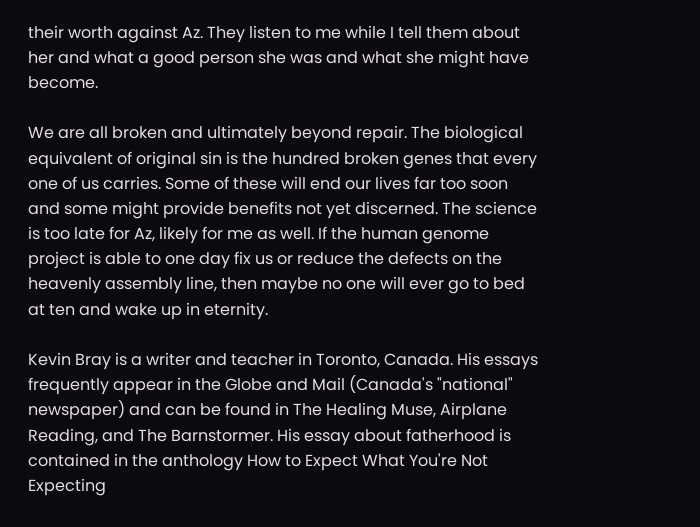their worth against Az. They listen to me while I tell them about her and what a good person she was and what she might have become.

We are all broken and ultimately beyond repair. The biological equivalent of original sin is the hundred broken genes that every one of us carries. Some of these will end our lives far too soon and some might provide benefits not yet discerned. The science is too late for Az, likely for me as well. If the human genome project is able to one day fix us or reduce the defects on the heavenly assembly line, then maybe no one will ever go to bed at ten and wake up in eternity.

Kevin Bray is a writer and teacher in Toronto, Canada. His essays frequently appear in the Globe and Mail (Canada's "national" newspaper) and can be found in The Healing Muse, Airplane Reading, and The Barnstormer. His essay about fatherhood is contained in the anthology How to Expect What You're Not Expecting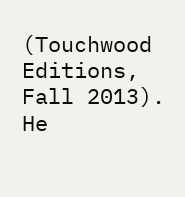(Touchwood Editions, Fall 2013). He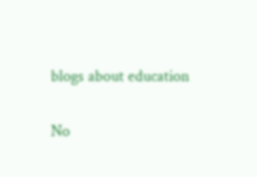blogs about education

No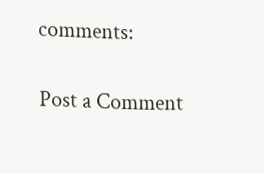comments:

Post a Comment